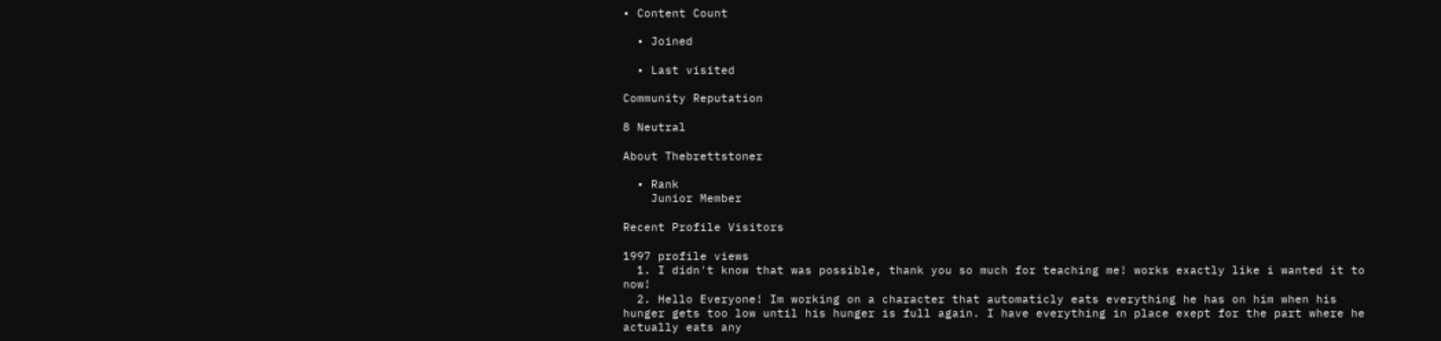• Content Count

  • Joined

  • Last visited

Community Reputation

8 Neutral

About Thebrettstoner

  • Rank
    Junior Member

Recent Profile Visitors

1997 profile views
  1. I didn't know that was possible, thank you so much for teaching me! works exactly like i wanted it to now!
  2. Hello Everyone! Im working on a character that automaticly eats everything he has on him when his hunger gets too low until his hunger is full again. I have everything in place exept for the part where he actually eats any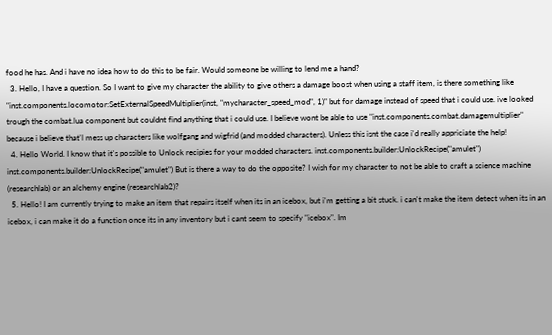food he has. And i have no idea how to do this to be fair. Would someone be willing to lend me a hand?
  3. Hello, I have a question. So I want to give my character the ability to give others a damage boost when using a staff item, is there something like "inst.components.locomotor:SetExternalSpeedMultiplier(inst, "mycharacter_speed_mod", 1)" but for damage instead of speed that i could use. ive looked trough the combat.lua component but couldnt find anything that i could use. I believe wont be able to use "inst.components.combat.damagemultiplier" because i believe that'l mess up characters like wolfgang and wigfrid (and modded characters). Unless this isnt the case i'd really appriciate the help!
  4. Hello World. I know that it's possible to Unlock recipies for your modded characters. inst.components.builder:UnlockRecipe("amulet") inst.components.builder:UnlockRecipe("amulet") But is there a way to do the opposite? I wish for my character to not be able to craft a science machine (researchlab) or an alchemy engine (researchlab2)?
  5. Hello! I am currently trying to make an item that repairs itself when its in an icebox, but i'm getting a bit stuck. i can't make the item detect when its in an icebox, i can make it do a function once its in any inventory but i cant seem to specify "icebox". Im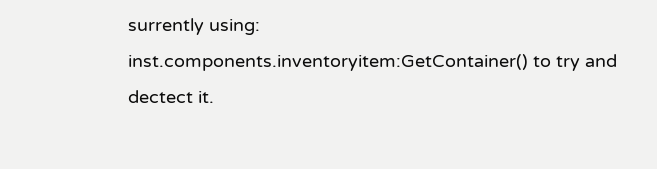surrently using: inst.components.inventoryitem:GetContainer() to try and dectect it.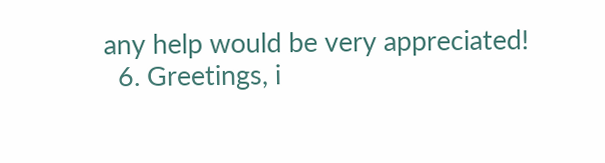any help would be very appreciated!
  6. Greetings, i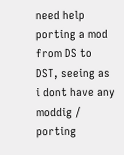need help porting a mod from DS to DST, seeing as i dont have any moddig / porting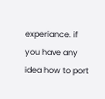experiance. if you have any idea how to port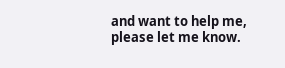and want to help me, please let me know.